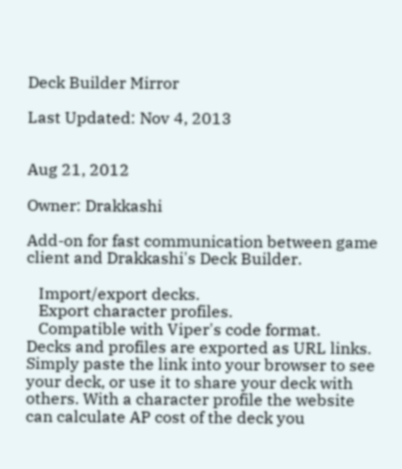Deck Builder Mirror

Last Updated: Nov 4, 2013


Aug 21, 2012

Owner: Drakkashi

Add-on for fast communication between game client and Drakkashi's Deck Builder.

   Import/export decks.
   Export character profiles.
   Compatible with Viper's code format.
Decks and profiles are exported as URL links. Simply paste the link into your browser to see your deck, or use it to share your deck with others. With a character profile the website can calculate AP cost of the deck you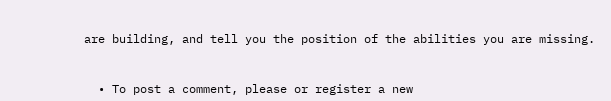are building, and tell you the position of the abilities you are missing.


  • To post a comment, please or register a new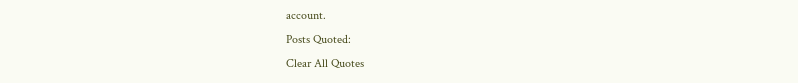account.
Posts Quoted:
Clear All Quotes